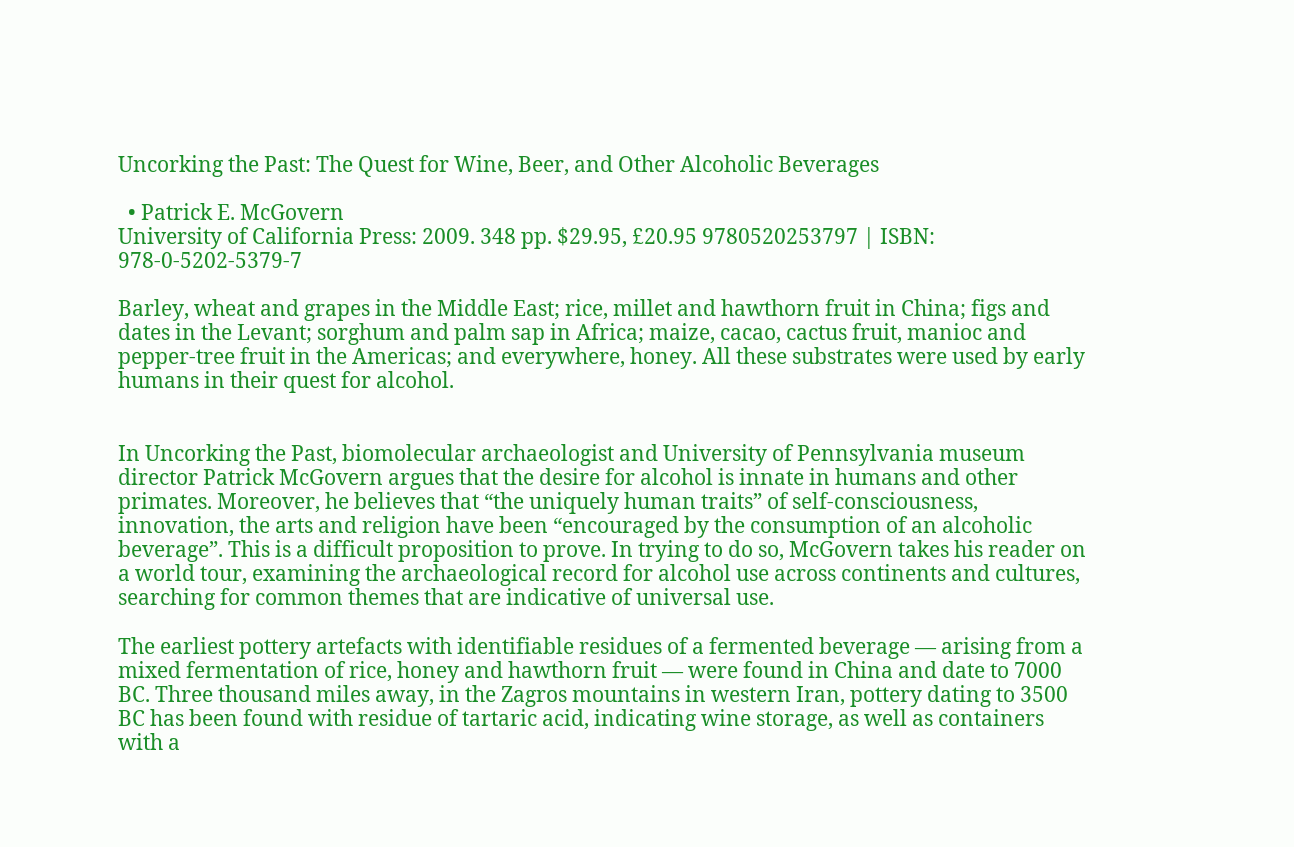Uncorking the Past: The Quest for Wine, Beer, and Other Alcoholic Beverages

  • Patrick E. McGovern
University of California Press: 2009. 348 pp. $29.95, £20.95 9780520253797 | ISBN: 978-0-5202-5379-7

Barley, wheat and grapes in the Middle East; rice, millet and hawthorn fruit in China; figs and dates in the Levant; sorghum and palm sap in Africa; maize, cacao, cactus fruit, manioc and pepper-tree fruit in the Americas; and everywhere, honey. All these substrates were used by early humans in their quest for alcohol.


In Uncorking the Past, biomolecular archaeologist and University of Pennsylvania museum director Patrick McGovern argues that the desire for alcohol is innate in humans and other primates. Moreover, he believes that “the uniquely human traits” of self-consciousness, innovation, the arts and religion have been “encouraged by the consumption of an alcoholic beverage”. This is a difficult proposition to prove. In trying to do so, McGovern takes his reader on a world tour, examining the archaeological record for alcohol use across continents and cultures, searching for common themes that are indicative of universal use.

The earliest pottery artefacts with identifiable residues of a fermented beverage — arising from a mixed fermentation of rice, honey and hawthorn fruit — were found in China and date to 7000 BC. Three thousand miles away, in the Zagros mountains in western Iran, pottery dating to 3500 BC has been found with residue of tartaric acid, indicating wine storage, as well as containers with a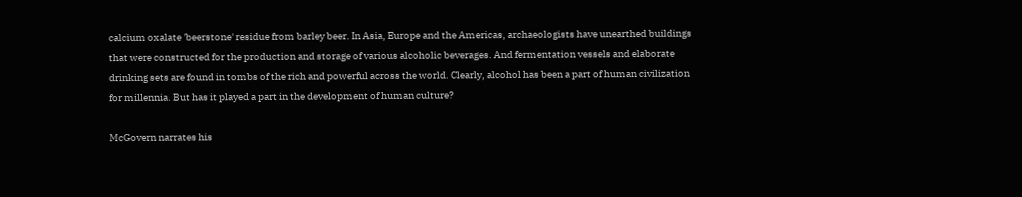calcium oxalate 'beerstone' residue from barley beer. In Asia, Europe and the Americas, archaeologists have unearthed buildings that were constructed for the production and storage of various alcoholic beverages. And fermentation vessels and elaborate drinking sets are found in tombs of the rich and powerful across the world. Clearly, alcohol has been a part of human civilization for millennia. But has it played a part in the development of human culture?

McGovern narrates his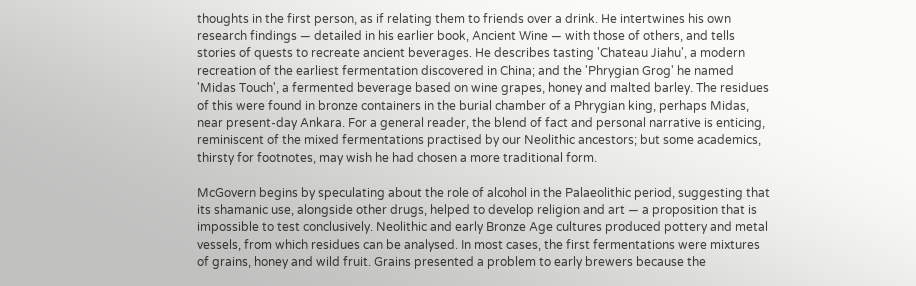thoughts in the first person, as if relating them to friends over a drink. He intertwines his own research findings — detailed in his earlier book, Ancient Wine — with those of others, and tells stories of quests to recreate ancient beverages. He describes tasting 'Chateau Jiahu', a modern recreation of the earliest fermentation discovered in China; and the 'Phrygian Grog' he named 'Midas Touch', a fermented beverage based on wine grapes, honey and malted barley. The residues of this were found in bronze containers in the burial chamber of a Phrygian king, perhaps Midas, near present-day Ankara. For a general reader, the blend of fact and personal narrative is enticing, reminiscent of the mixed fermentations practised by our Neolithic ancestors; but some academics, thirsty for footnotes, may wish he had chosen a more traditional form.

McGovern begins by speculating about the role of alcohol in the Palaeolithic period, suggesting that its shamanic use, alongside other drugs, helped to develop religion and art — a proposition that is impossible to test conclusively. Neolithic and early Bronze Age cultures produced pottery and metal vessels, from which residues can be analysed. In most cases, the first fermentations were mixtures of grains, honey and wild fruit. Grains presented a problem to early brewers because the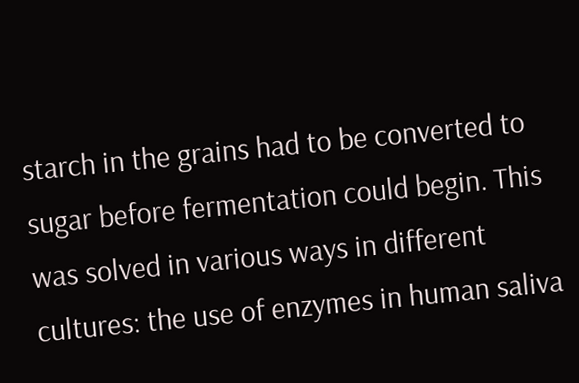starch in the grains had to be converted to sugar before fermentation could begin. This was solved in various ways in different cultures: the use of enzymes in human saliva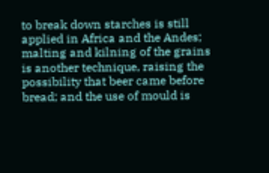to break down starches is still applied in Africa and the Andes; malting and kilning of the grains is another technique, raising the possibility that beer came before bread; and the use of mould is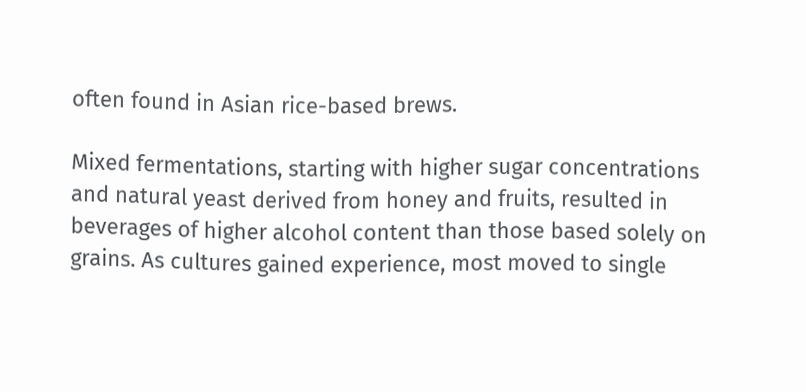often found in Asian rice-based brews.

Mixed fermentations, starting with higher sugar concentrations and natural yeast derived from honey and fruits, resulted in beverages of higher alcohol content than those based solely on grains. As cultures gained experience, most moved to single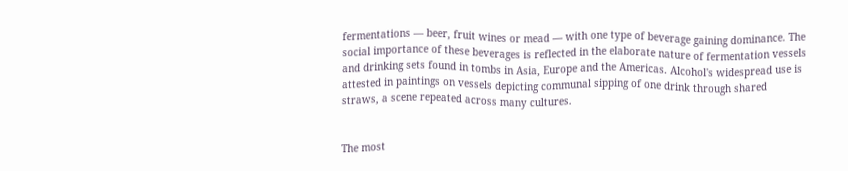fermentations — beer, fruit wines or mead — with one type of beverage gaining dominance. The social importance of these beverages is reflected in the elaborate nature of fermentation vessels and drinking sets found in tombs in Asia, Europe and the Americas. Alcohol's widespread use is attested in paintings on vessels depicting communal sipping of one drink through shared straws, a scene repeated across many cultures.


The most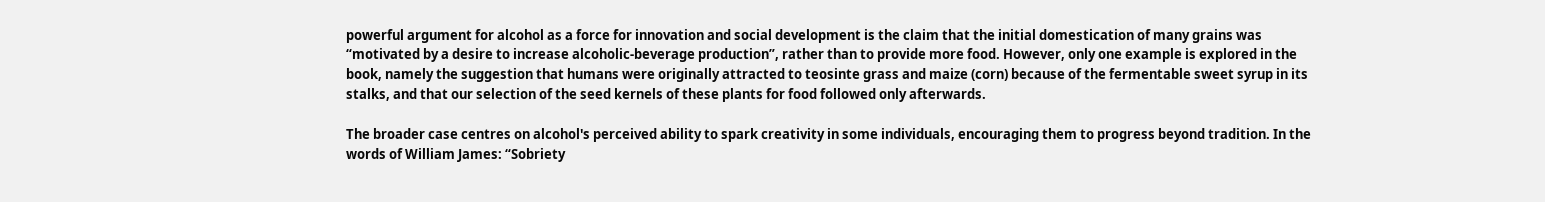powerful argument for alcohol as a force for innovation and social development is the claim that the initial domestication of many grains was “motivated by a desire to increase alcoholic-beverage production”, rather than to provide more food. However, only one example is explored in the book, namely the suggestion that humans were originally attracted to teosinte grass and maize (corn) because of the fermentable sweet syrup in its stalks, and that our selection of the seed kernels of these plants for food followed only afterwards.

The broader case centres on alcohol's perceived ability to spark creativity in some individuals, encouraging them to progress beyond tradition. In the words of William James: “Sobriety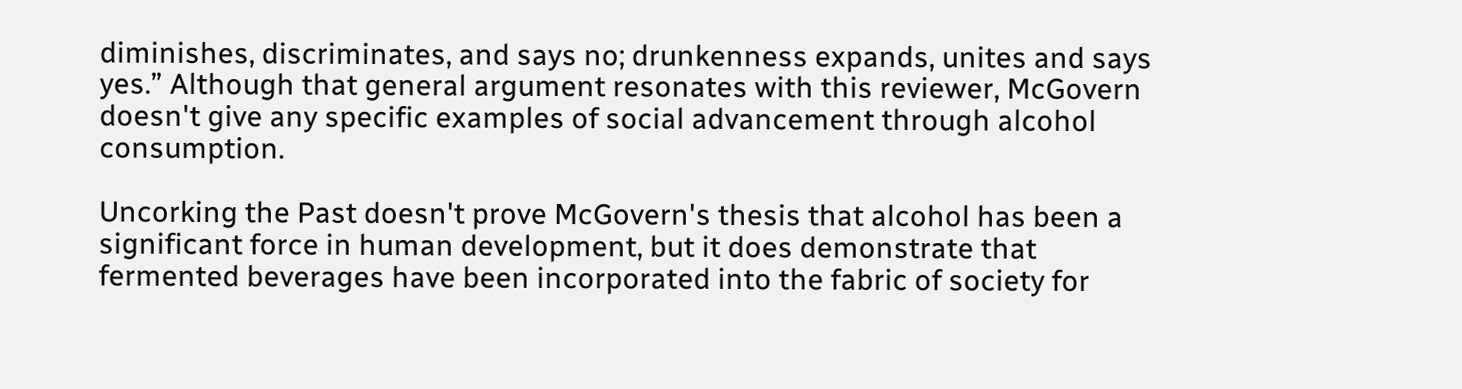diminishes, discriminates, and says no; drunkenness expands, unites and says yes.” Although that general argument resonates with this reviewer, McGovern doesn't give any specific examples of social advancement through alcohol consumption.

Uncorking the Past doesn't prove McGovern's thesis that alcohol has been a significant force in human development, but it does demonstrate that fermented beverages have been incorporated into the fabric of society for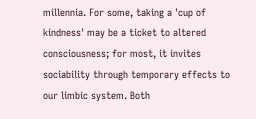millennia. For some, taking a 'cup of kindness' may be a ticket to altered consciousness; for most, it invites sociability through temporary effects to our limbic system. Both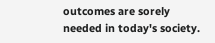outcomes are sorely needed in today's society.